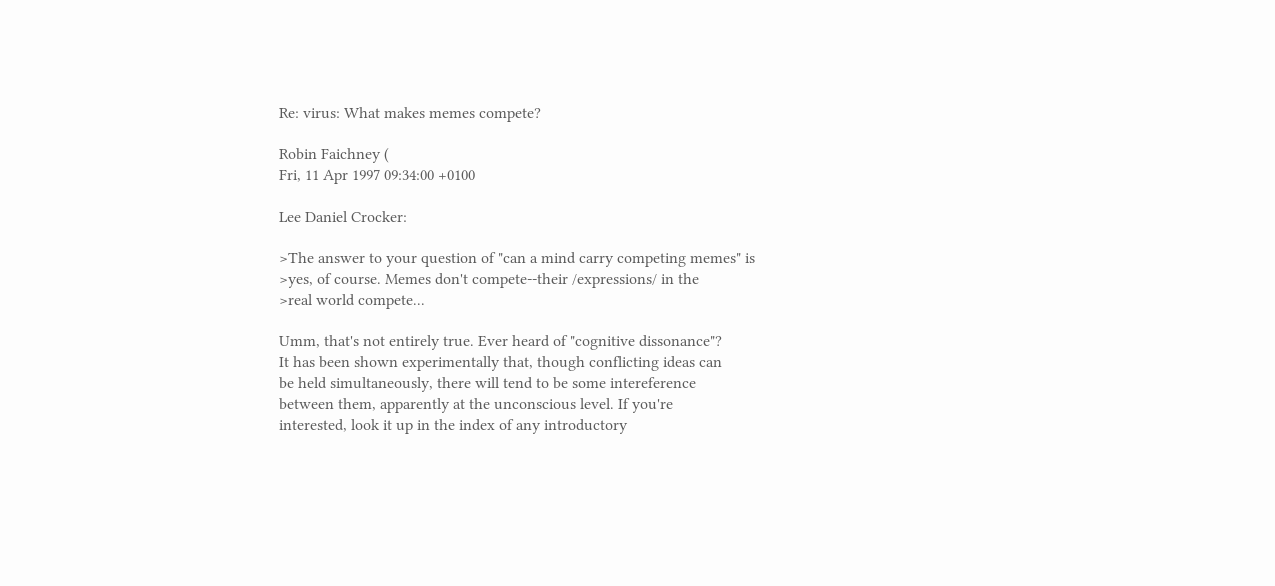Re: virus: What makes memes compete?

Robin Faichney (
Fri, 11 Apr 1997 09:34:00 +0100

Lee Daniel Crocker:

>The answer to your question of "can a mind carry competing memes" is
>yes, of course. Memes don't compete--their /expressions/ in the
>real world compete...

Umm, that's not entirely true. Ever heard of "cognitive dissonance"?
It has been shown experimentally that, though conflicting ideas can
be held simultaneously, there will tend to be some intereference
between them, apparently at the unconscious level. If you're
interested, look it up in the index of any introductory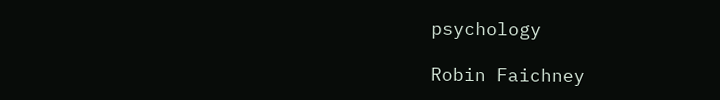psychology

Robin Faichney